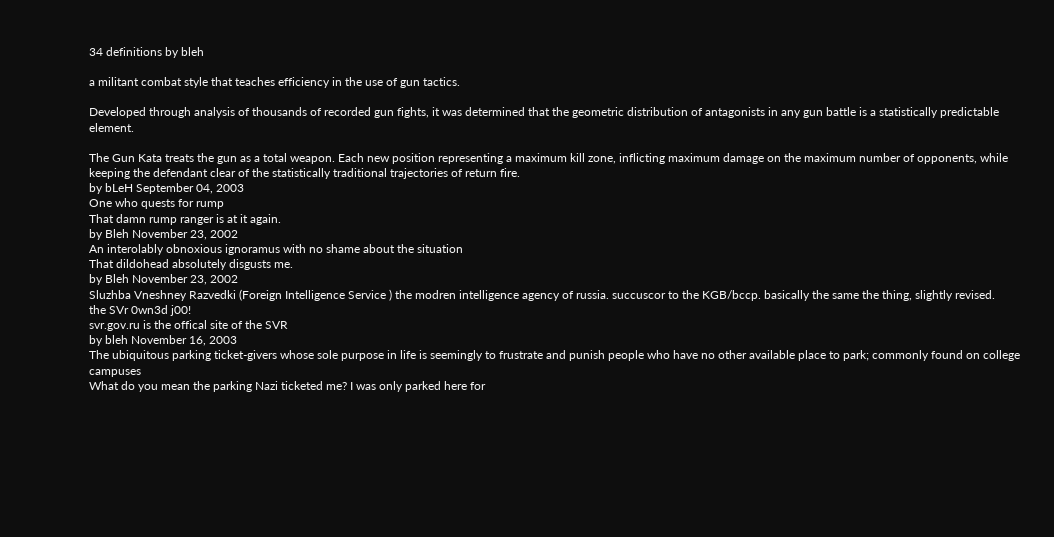34 definitions by bleh

a militant combat style that teaches efficiency in the use of gun tactics.

Developed through analysis of thousands of recorded gun fights, it was determined that the geometric distribution of antagonists in any gun battle is a statistically predictable element.

The Gun Kata treats the gun as a total weapon. Each new position representing a maximum kill zone, inflicting maximum damage on the maximum number of opponents, while keeping the defendant clear of the statistically traditional trajectories of return fire.
by bLeH September 04, 2003
One who quests for rump
That damn rump ranger is at it again.
by Bleh November 23, 2002
An interolably obnoxious ignoramus with no shame about the situation
That dildohead absolutely disgusts me.
by Bleh November 23, 2002
Sluzhba Vneshney Razvedki (Foreign Intelligence Service ) the modren intelligence agency of russia. succuscor to the KGB/bccp. basically the same the thing, slightly revised.
the SVr 0wn3d j00!
svr.gov.ru is the offical site of the SVR
by bleh November 16, 2003
The ubiquitous parking ticket-givers whose sole purpose in life is seemingly to frustrate and punish people who have no other available place to park; commonly found on college campuses
What do you mean the parking Nazi ticketed me? I was only parked here for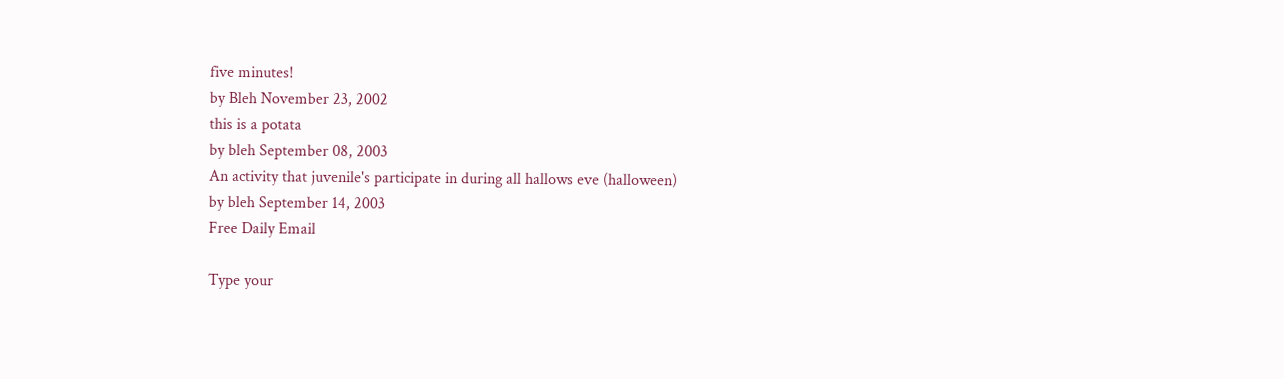five minutes!
by Bleh November 23, 2002
this is a potata
by bleh September 08, 2003
An activity that juvenile's participate in during all hallows eve (halloween)
by bleh September 14, 2003
Free Daily Email

Type your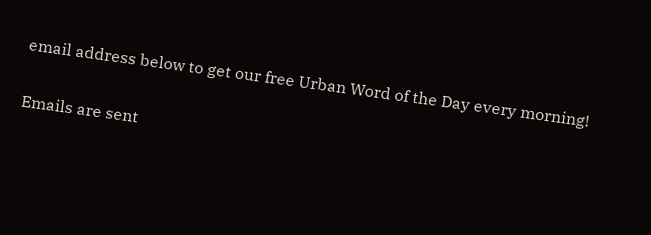email address below to get our free Urban Word of the Day every morning!

Emails are sent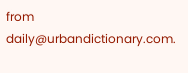from daily@urbandictionary.com.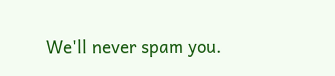We'll never spam you.